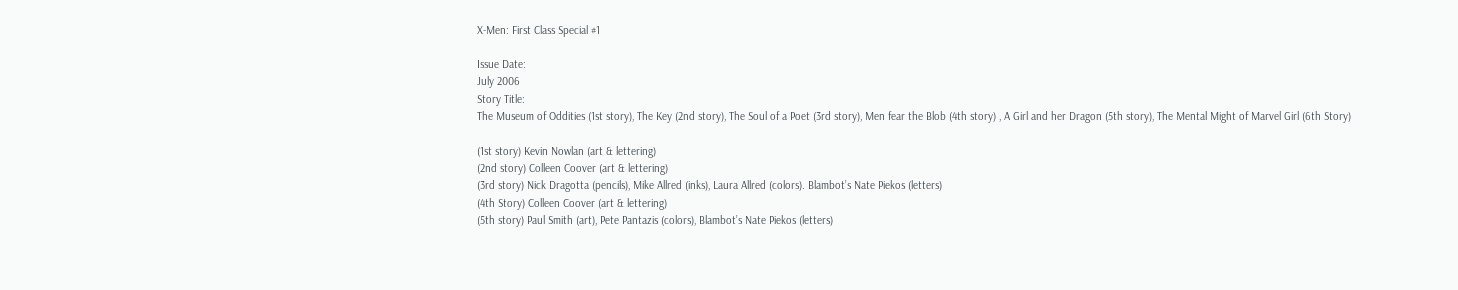X-Men: First Class Special #1

Issue Date:
July 2006
Story Title:
The Museum of Oddities (1st story), The Key (2nd story), The Soul of a Poet (3rd story), Men fear the Blob (4th story) , A Girl and her Dragon (5th story), The Mental Might of Marvel Girl (6th Story)

(1st story) Kevin Nowlan (art & lettering)
(2nd story) Colleen Coover (art & lettering)
(3rd story) Nick Dragotta (pencils), Mike Allred (inks), Laura Allred (colors). Blambot’s Nate Piekos (letters)
(4th Story) Colleen Coover (art & lettering)
(5th story) Paul Smith (art), Pete Pantazis (colors), Blambot’s Nate Piekos (letters)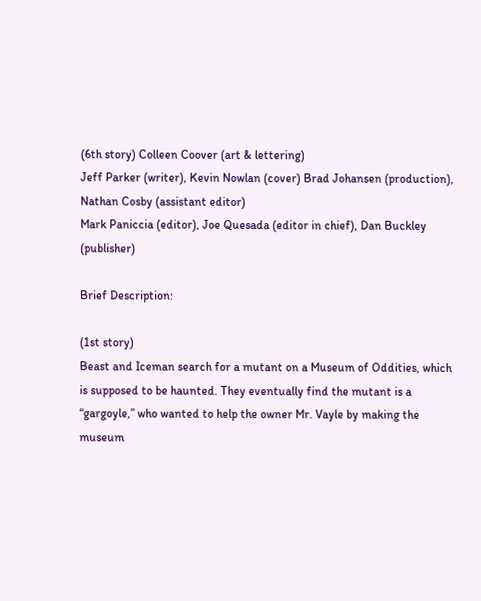(6th story) Colleen Coover (art & lettering)
Jeff Parker (writer), Kevin Nowlan (cover) Brad Johansen (production), Nathan Cosby (assistant editor)
Mark Paniccia (editor), Joe Quesada (editor in chief), Dan Buckley (publisher)

Brief Description:

(1st story)
Beast and Iceman search for a mutant on a Museum of Oddities, which is supposed to be haunted. They eventually find the mutant is a “gargoyle,” who wanted to help the owner Mr. Vayle by making the museum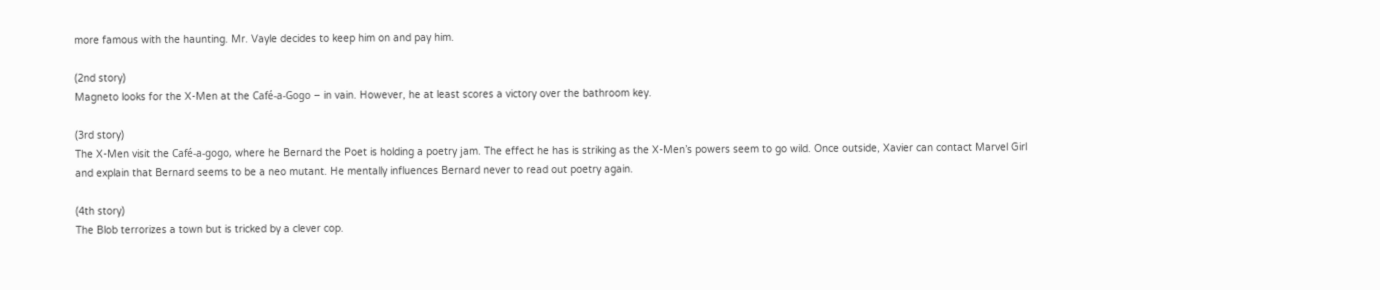more famous with the haunting. Mr. Vayle decides to keep him on and pay him.

(2nd story)
Magneto looks for the X-Men at the Café-a-Gogo – in vain. However, he at least scores a victory over the bathroom key.

(3rd story)
The X-Men visit the Café-a-gogo, where he Bernard the Poet is holding a poetry jam. The effect he has is striking as the X-Men’s powers seem to go wild. Once outside, Xavier can contact Marvel Girl and explain that Bernard seems to be a neo mutant. He mentally influences Bernard never to read out poetry again.

(4th story)
The Blob terrorizes a town but is tricked by a clever cop.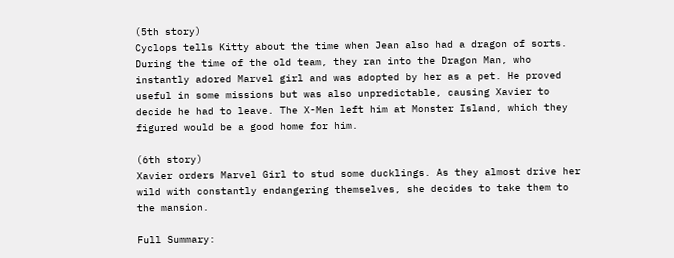(5th story)
Cyclops tells Kitty about the time when Jean also had a dragon of sorts. During the time of the old team, they ran into the Dragon Man, who instantly adored Marvel girl and was adopted by her as a pet. He proved useful in some missions but was also unpredictable, causing Xavier to decide he had to leave. The X-Men left him at Monster Island, which they figured would be a good home for him.

(6th story)
Xavier orders Marvel Girl to stud some ducklings. As they almost drive her wild with constantly endangering themselves, she decides to take them to the mansion.

Full Summary: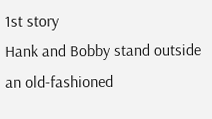1st story
Hank and Bobby stand outside an old-fashioned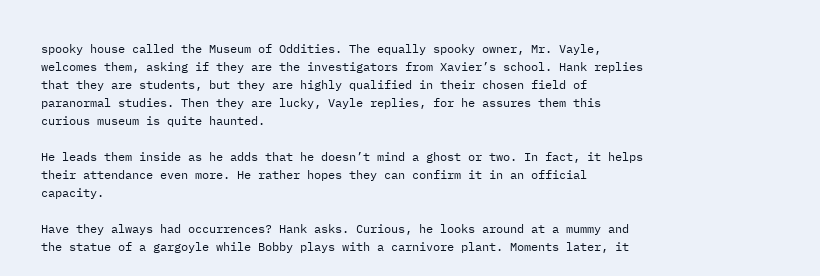spooky house called the Museum of Oddities. The equally spooky owner, Mr. Vayle, welcomes them, asking if they are the investigators from Xavier’s school. Hank replies that they are students, but they are highly qualified in their chosen field of paranormal studies. Then they are lucky, Vayle replies, for he assures them this curious museum is quite haunted.

He leads them inside as he adds that he doesn’t mind a ghost or two. In fact, it helps their attendance even more. He rather hopes they can confirm it in an official capacity.

Have they always had occurrences? Hank asks. Curious, he looks around at a mummy and the statue of a gargoyle while Bobby plays with a carnivore plant. Moments later, it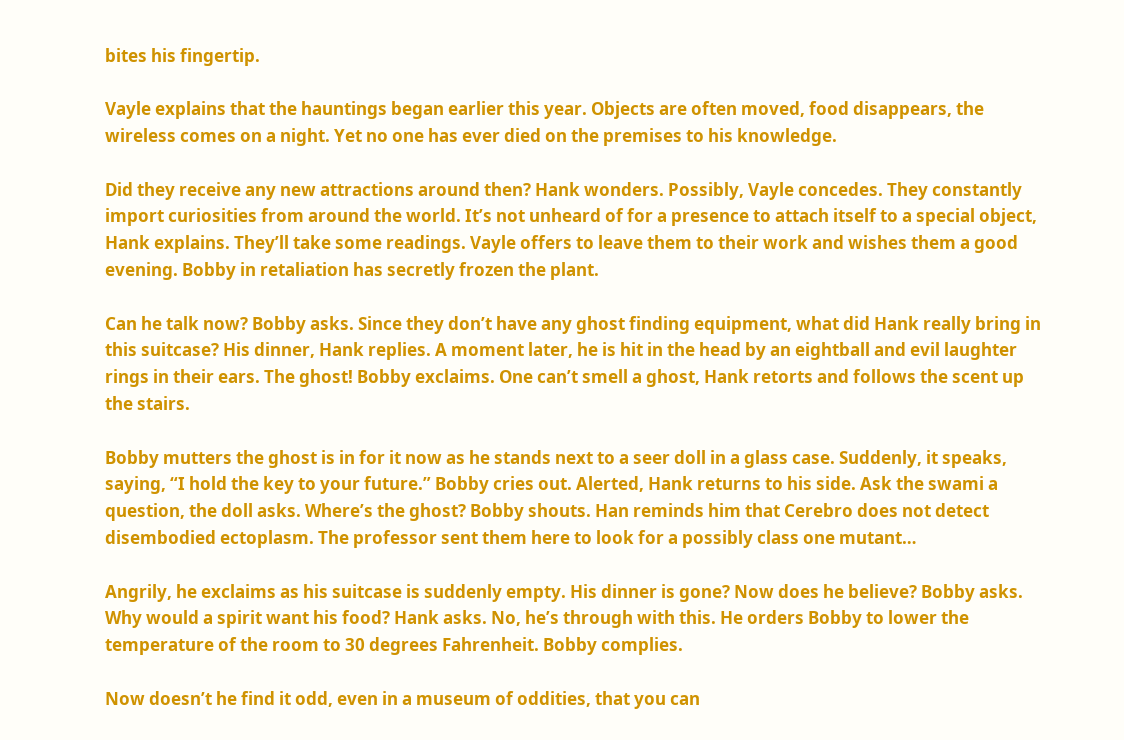bites his fingertip.

Vayle explains that the hauntings began earlier this year. Objects are often moved, food disappears, the wireless comes on a night. Yet no one has ever died on the premises to his knowledge.

Did they receive any new attractions around then? Hank wonders. Possibly, Vayle concedes. They constantly import curiosities from around the world. It’s not unheard of for a presence to attach itself to a special object, Hank explains. They’ll take some readings. Vayle offers to leave them to their work and wishes them a good evening. Bobby in retaliation has secretly frozen the plant.

Can he talk now? Bobby asks. Since they don’t have any ghost finding equipment, what did Hank really bring in this suitcase? His dinner, Hank replies. A moment later, he is hit in the head by an eightball and evil laughter rings in their ears. The ghost! Bobby exclaims. One can’t smell a ghost, Hank retorts and follows the scent up the stairs.

Bobby mutters the ghost is in for it now as he stands next to a seer doll in a glass case. Suddenly, it speaks, saying, “I hold the key to your future.” Bobby cries out. Alerted, Hank returns to his side. Ask the swami a question, the doll asks. Where’s the ghost? Bobby shouts. Han reminds him that Cerebro does not detect disembodied ectoplasm. The professor sent them here to look for a possibly class one mutant…

Angrily, he exclaims as his suitcase is suddenly empty. His dinner is gone? Now does he believe? Bobby asks. Why would a spirit want his food? Hank asks. No, he’s through with this. He orders Bobby to lower the temperature of the room to 30 degrees Fahrenheit. Bobby complies.

Now doesn’t he find it odd, even in a museum of oddities, that you can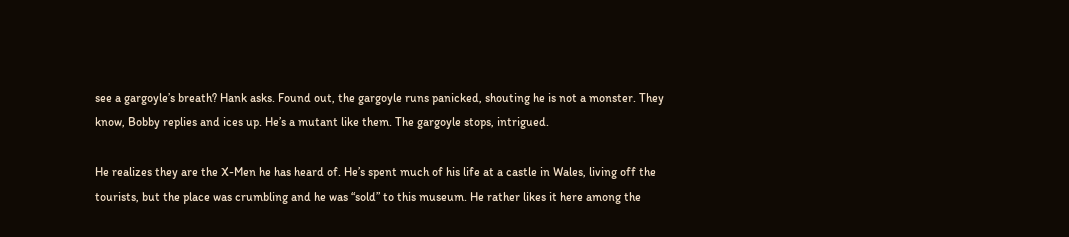see a gargoyle’s breath? Hank asks. Found out, the gargoyle runs panicked, shouting he is not a monster. They know, Bobby replies and ices up. He’s a mutant like them. The gargoyle stops, intrigued.

He realizes they are the X-Men he has heard of. He’s spent much of his life at a castle in Wales, living off the tourists, but the place was crumbling and he was “sold” to this museum. He rather likes it here among the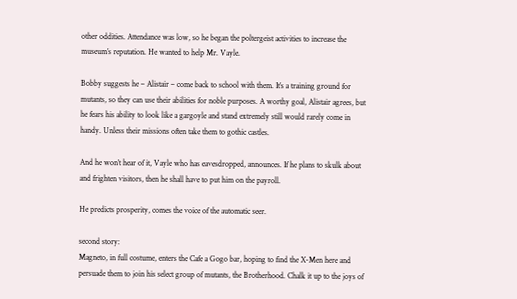other oddities. Attendance was low, so he began the poltergeist activities to increase the museum’s reputation. He wanted to help Mr. Vayle.

Bobby suggests he – Alistair – come back to school with them. It’s a training ground for mutants, so they can use their abilities for noble purposes. A worthy goal, Alistair agrees, but he fears his ability to look like a gargoyle and stand extremely still would rarely come in handy. Unless their missions often take them to gothic castles.

And he won’t hear of it, Vayle who has eavesdropped, announces. If he plans to skulk about and frighten visitors, then he shall have to put him on the payroll.

He predicts prosperity, comes the voice of the automatic seer.

second story:
Magneto, in full costume, enters the Cafe a Gogo bar, hoping to find the X-Men here and persuade them to join his select group of mutants, the Brotherhood. Chalk it up to the joys of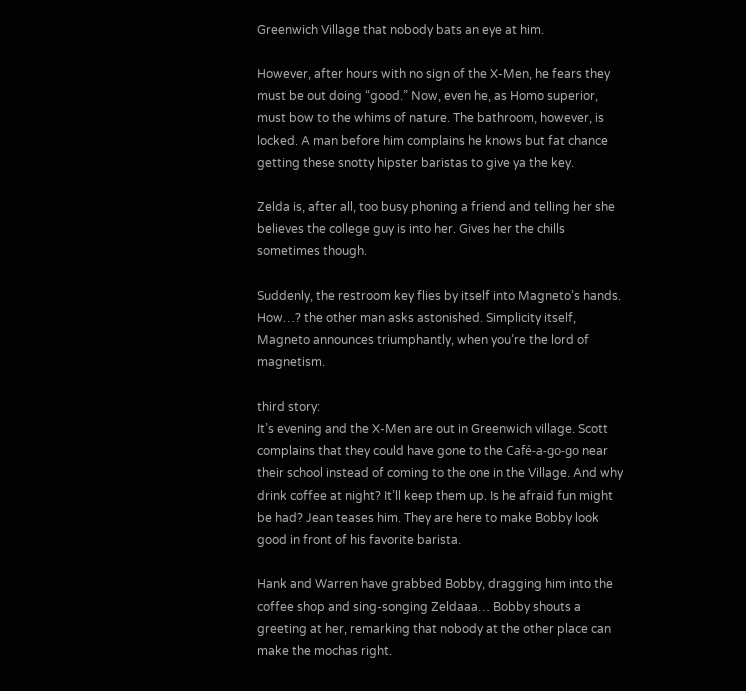Greenwich Village that nobody bats an eye at him.

However, after hours with no sign of the X-Men, he fears they must be out doing “good.” Now, even he, as Homo superior, must bow to the whims of nature. The bathroom, however, is locked. A man before him complains he knows but fat chance getting these snotty hipster baristas to give ya the key.

Zelda is, after all, too busy phoning a friend and telling her she believes the college guy is into her. Gives her the chills sometimes though.

Suddenly, the restroom key flies by itself into Magneto’s hands. How…? the other man asks astonished. Simplicity itself, Magneto announces triumphantly, when you’re the lord of magnetism.

third story:
It’s evening and the X-Men are out in Greenwich village. Scott complains that they could have gone to the Café-a-go-go near their school instead of coming to the one in the Village. And why drink coffee at night? It’ll keep them up. Is he afraid fun might be had? Jean teases him. They are here to make Bobby look good in front of his favorite barista.

Hank and Warren have grabbed Bobby, dragging him into the coffee shop and sing-songing Zeldaaa… Bobby shouts a greeting at her, remarking that nobody at the other place can make the mochas right.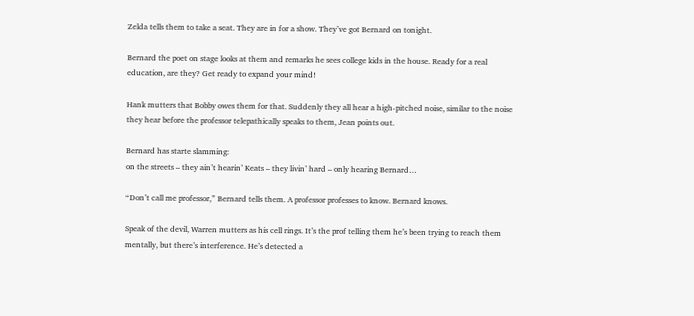Zelda tells them to take a seat. They are in for a show. They’ve got Bernard on tonight.

Bernard the poet on stage looks at them and remarks he sees college kids in the house. Ready for a real education, are they? Get ready to expand your mind!

Hank mutters that Bobby owes them for that. Suddenly they all hear a high-pitched noise, similar to the noise they hear before the professor telepathically speaks to them, Jean points out.

Bernard has starte slamming:
on the streets – they ain’t hearin’ Keats – they livin’ hard – only hearing Bernard…

“Don’t call me professor,” Bernard tells them. A professor professes to know. Bernard knows.

Speak of the devil, Warren mutters as his cell rings. It’s the prof telling them he’s been trying to reach them mentally, but there’s interference. He’s detected a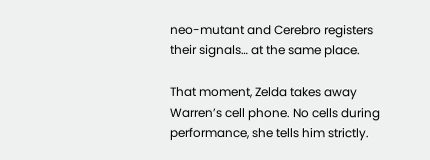neo-mutant and Cerebro registers their signals… at the same place.

That moment, Zelda takes away Warren’s cell phone. No cells during performance, she tells him strictly.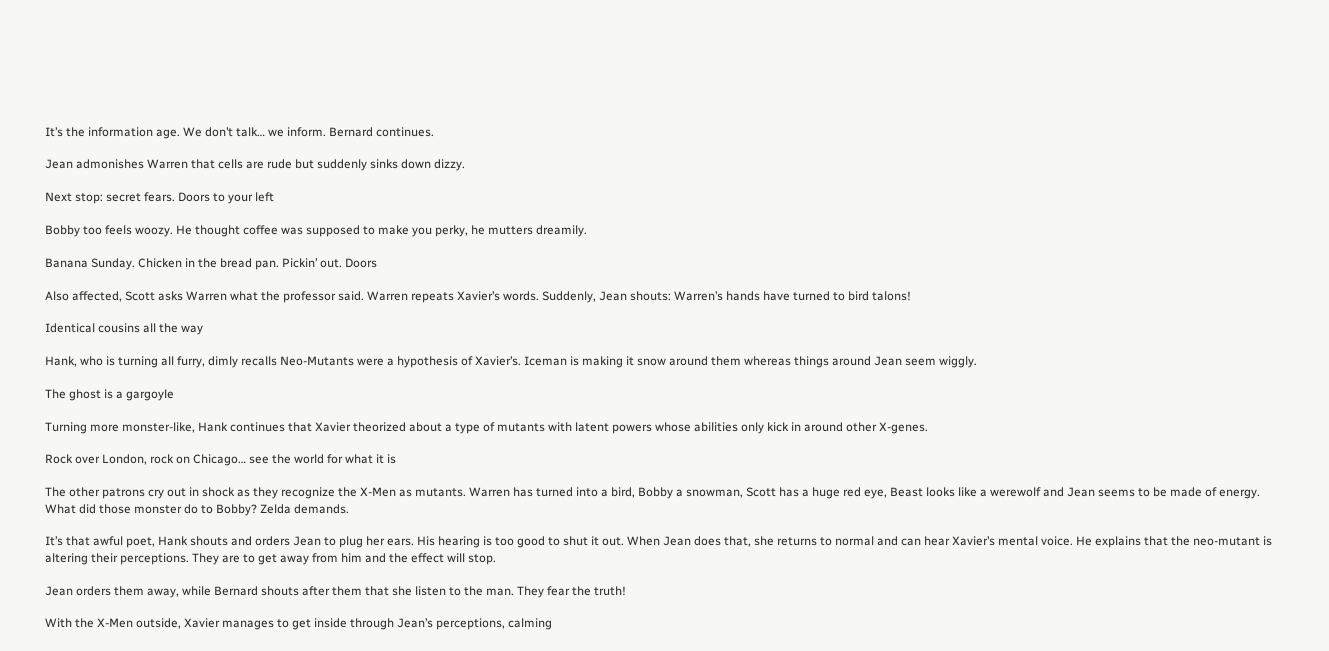It’s the information age. We don’t talk… we inform. Bernard continues.

Jean admonishes Warren that cells are rude but suddenly sinks down dizzy.

Next stop: secret fears. Doors to your left

Bobby too feels woozy. He thought coffee was supposed to make you perky, he mutters dreamily.

Banana Sunday. Chicken in the bread pan. Pickin’ out. Doors

Also affected, Scott asks Warren what the professor said. Warren repeats Xavier’s words. Suddenly, Jean shouts: Warren’s hands have turned to bird talons!

Identical cousins all the way

Hank, who is turning all furry, dimly recalls Neo-Mutants were a hypothesis of Xavier’s. Iceman is making it snow around them whereas things around Jean seem wiggly.

The ghost is a gargoyle

Turning more monster-like, Hank continues that Xavier theorized about a type of mutants with latent powers whose abilities only kick in around other X-genes.

Rock over London, rock on Chicago… see the world for what it is

The other patrons cry out in shock as they recognize the X-Men as mutants. Warren has turned into a bird, Bobby a snowman, Scott has a huge red eye, Beast looks like a werewolf and Jean seems to be made of energy. What did those monster do to Bobby? Zelda demands.

It’s that awful poet, Hank shouts and orders Jean to plug her ears. His hearing is too good to shut it out. When Jean does that, she returns to normal and can hear Xavier’s mental voice. He explains that the neo-mutant is altering their perceptions. They are to get away from him and the effect will stop.

Jean orders them away, while Bernard shouts after them that she listen to the man. They fear the truth!

With the X-Men outside, Xavier manages to get inside through Jean’s perceptions, calming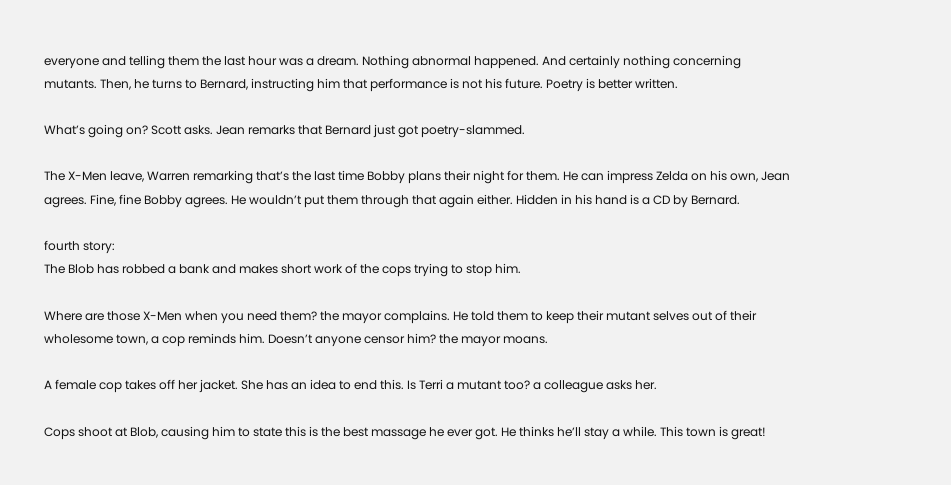everyone and telling them the last hour was a dream. Nothing abnormal happened. And certainly nothing concerning mutants. Then, he turns to Bernard, instructing him that performance is not his future. Poetry is better written.

What’s going on? Scott asks. Jean remarks that Bernard just got poetry-slammed.

The X-Men leave, Warren remarking that’s the last time Bobby plans their night for them. He can impress Zelda on his own, Jean agrees. Fine, fine Bobby agrees. He wouldn’t put them through that again either. Hidden in his hand is a CD by Bernard.

fourth story:
The Blob has robbed a bank and makes short work of the cops trying to stop him.

Where are those X-Men when you need them? the mayor complains. He told them to keep their mutant selves out of their wholesome town, a cop reminds him. Doesn’t anyone censor him? the mayor moans.

A female cop takes off her jacket. She has an idea to end this. Is Terri a mutant too? a colleague asks her.

Cops shoot at Blob, causing him to state this is the best massage he ever got. He thinks he’ll stay a while. This town is great!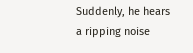Suddenly, he hears a ripping noise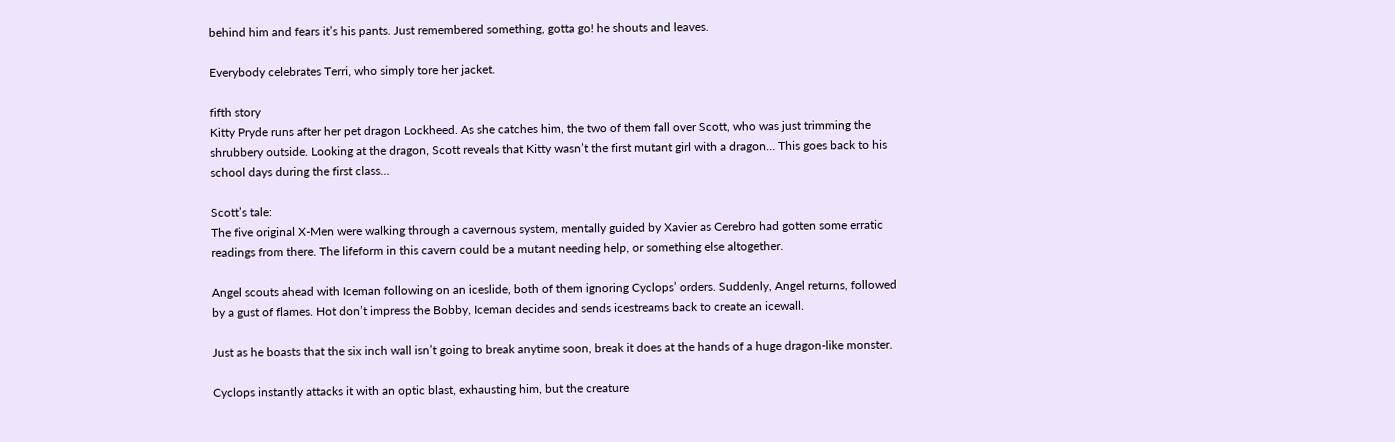behind him and fears it’s his pants. Just remembered something, gotta go! he shouts and leaves.

Everybody celebrates Terri, who simply tore her jacket.

fifth story
Kitty Pryde runs after her pet dragon Lockheed. As she catches him, the two of them fall over Scott, who was just trimming the shrubbery outside. Looking at the dragon, Scott reveals that Kitty wasn’t the first mutant girl with a dragon… This goes back to his school days during the first class…

Scott’s tale:
The five original X-Men were walking through a cavernous system, mentally guided by Xavier as Cerebro had gotten some erratic readings from there. The lifeform in this cavern could be a mutant needing help, or something else altogether.

Angel scouts ahead with Iceman following on an iceslide, both of them ignoring Cyclops’ orders. Suddenly, Angel returns, followed by a gust of flames. Hot don’t impress the Bobby, Iceman decides and sends icestreams back to create an icewall.

Just as he boasts that the six inch wall isn’t going to break anytime soon, break it does at the hands of a huge dragon-like monster.

Cyclops instantly attacks it with an optic blast, exhausting him, but the creature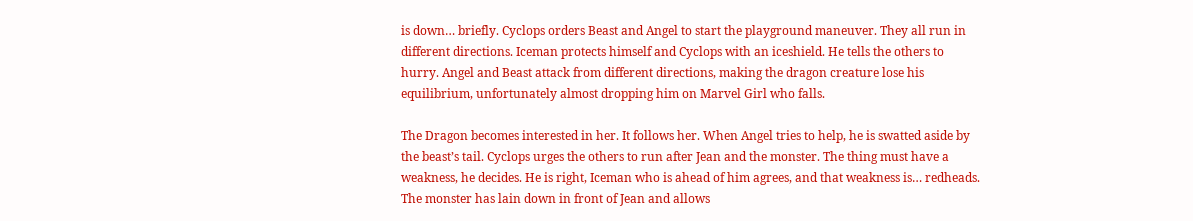is down… briefly. Cyclops orders Beast and Angel to start the playground maneuver. They all run in different directions. Iceman protects himself and Cyclops with an iceshield. He tells the others to hurry. Angel and Beast attack from different directions, making the dragon creature lose his equilibrium, unfortunately almost dropping him on Marvel Girl who falls.

The Dragon becomes interested in her. It follows her. When Angel tries to help, he is swatted aside by the beast’s tail. Cyclops urges the others to run after Jean and the monster. The thing must have a weakness, he decides. He is right, Iceman who is ahead of him agrees, and that weakness is… redheads. The monster has lain down in front of Jean and allows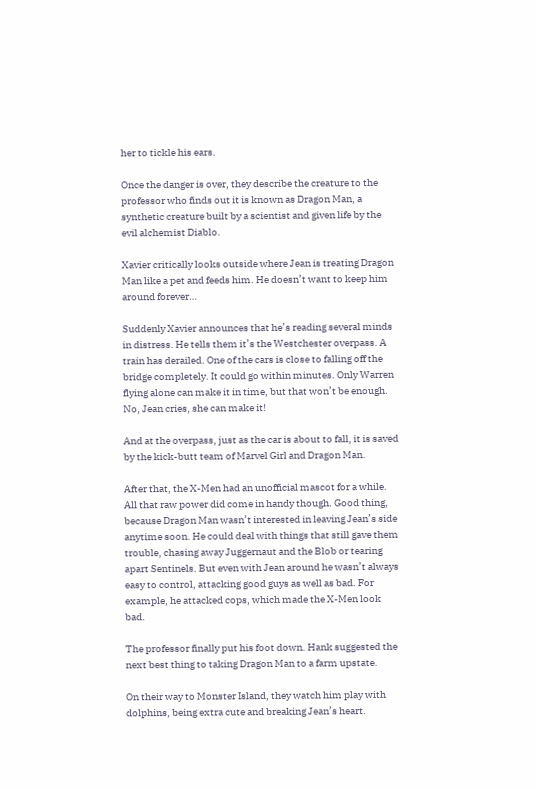her to tickle his ears.

Once the danger is over, they describe the creature to the professor who finds out it is known as Dragon Man, a synthetic creature built by a scientist and given life by the evil alchemist Diablo.

Xavier critically looks outside where Jean is treating Dragon Man like a pet and feeds him. He doesn’t want to keep him around forever…

Suddenly Xavier announces that he’s reading several minds in distress. He tells them it’s the Westchester overpass. A train has derailed. One of the cars is close to falling off the bridge completely. It could go within minutes. Only Warren flying alone can make it in time, but that won’t be enough. No, Jean cries, she can make it!

And at the overpass, just as the car is about to fall, it is saved by the kick-butt team of Marvel Girl and Dragon Man.

After that, the X-Men had an unofficial mascot for a while. All that raw power did come in handy though. Good thing, because Dragon Man wasn’t interested in leaving Jean’s side anytime soon. He could deal with things that still gave them trouble, chasing away Juggernaut and the Blob or tearing apart Sentinels. But even with Jean around he wasn’t always easy to control, attacking good guys as well as bad. For example, he attacked cops, which made the X-Men look bad.

The professor finally put his foot down. Hank suggested the next best thing to taking Dragon Man to a farm upstate.

On their way to Monster Island, they watch him play with dolphins, being extra cute and breaking Jean’s heart.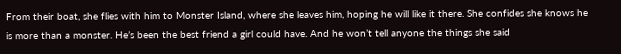From their boat, she flies with him to Monster Island, where she leaves him, hoping he will like it there. She confides she knows he is more than a monster. He’s been the best friend a girl could have. And he won’t tell anyone the things she said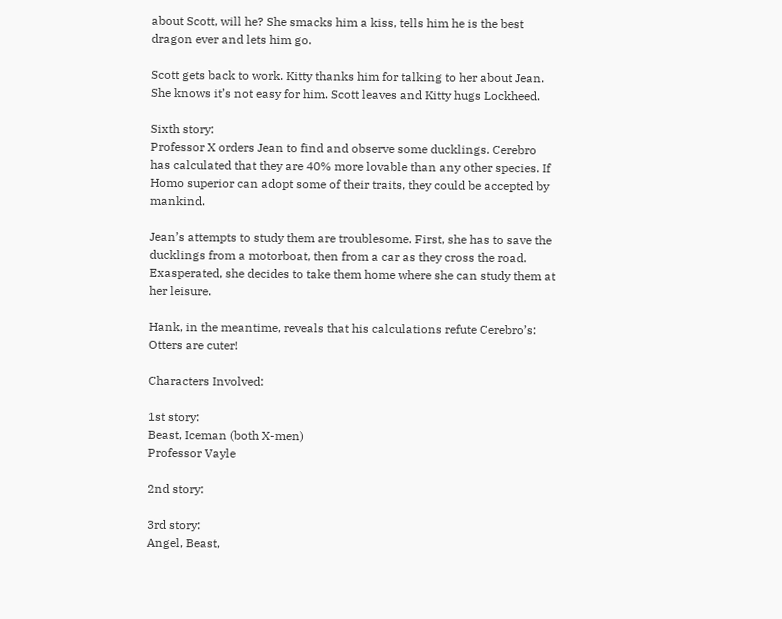about Scott, will he? She smacks him a kiss, tells him he is the best dragon ever and lets him go.

Scott gets back to work. Kitty thanks him for talking to her about Jean. She knows it’s not easy for him. Scott leaves and Kitty hugs Lockheed.

Sixth story:
Professor X orders Jean to find and observe some ducklings. Cerebro has calculated that they are 40% more lovable than any other species. If Homo superior can adopt some of their traits, they could be accepted by mankind.

Jean’s attempts to study them are troublesome. First, she has to save the ducklings from a motorboat, then from a car as they cross the road. Exasperated, she decides to take them home where she can study them at her leisure.

Hank, in the meantime, reveals that his calculations refute Cerebro’s: Otters are cuter!

Characters Involved:

1st story:
Beast, Iceman (both X-men)
Professor Vayle

2nd story:

3rd story:
Angel, Beast,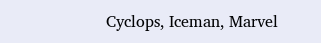Cyclops, Iceman, Marvel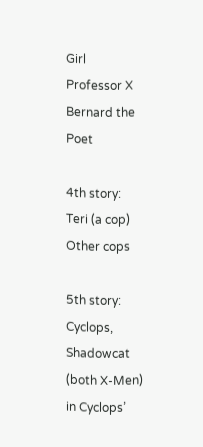Girl
Professor X
Bernard the Poet

4th story:
Teri (a cop)
Other cops

5th story:
Cyclops, Shadowcat (both X-Men)
in Cyclops’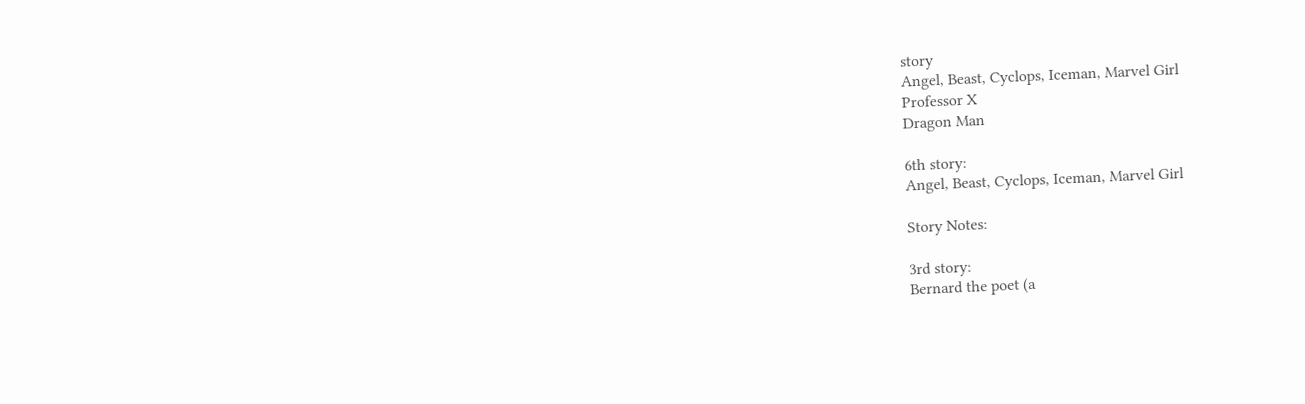story
Angel, Beast, Cyclops, Iceman, Marvel Girl
Professor X
Dragon Man

6th story:
Angel, Beast, Cyclops, Iceman, Marvel Girl

Story Notes:

3rd story:
Bernard the poet (a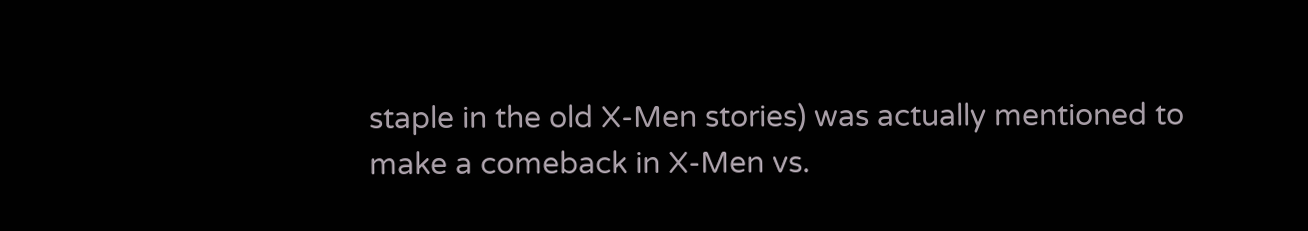staple in the old X-Men stories) was actually mentioned to make a comeback in X-Men vs.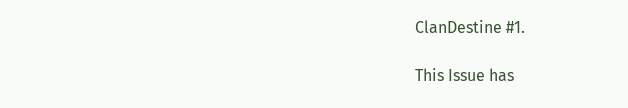ClanDestine #1.

This Issue has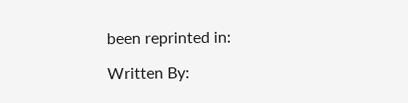been reprinted in:

Written By: